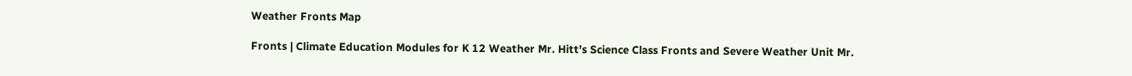Weather Fronts Map

Fronts | Climate Education Modules for K 12 Weather Mr. Hitt’s Science Class Fronts and Severe Weather Unit Mr.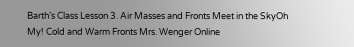Barth’s Class Lesson 3. Air Masses and Fronts Meet in the SkyOh My! Cold and Warm Fronts Mrs. Wenger Online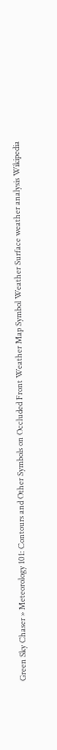Green Sky Chaser » Meteorology 101: Contours and Other Symbols on Occluded Front Weather Map Symbol Weather Surface weather analysis Wikipedia